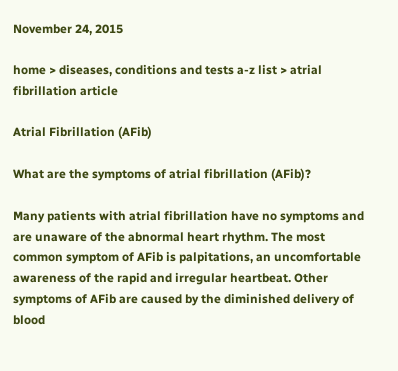November 24, 2015

home > diseases, conditions and tests a-z list > atrial fibrillation article

Atrial Fibrillation (AFib)

What are the symptoms of atrial fibrillation (AFib)?

Many patients with atrial fibrillation have no symptoms and are unaware of the abnormal heart rhythm. The most common symptom of AFib is palpitations, an uncomfortable awareness of the rapid and irregular heartbeat. Other symptoms of AFib are caused by the diminished delivery of blood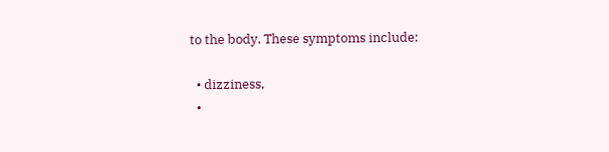to the body. These symptoms include:

  • dizziness,
  •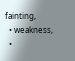fainting,
  • weakness,
  •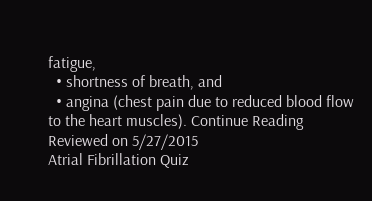fatigue,
  • shortness of breath, and
  • angina (chest pain due to reduced blood flow to the heart muscles). Continue Reading
Reviewed on 5/27/2015
Atrial Fibrillation Quiz